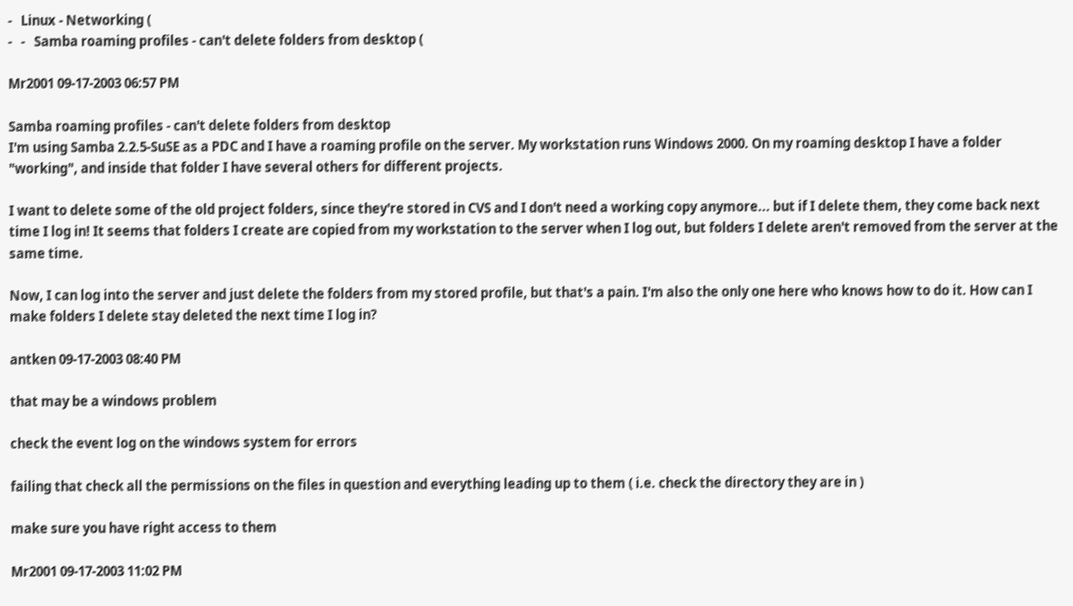-   Linux - Networking (
-   -   Samba roaming profiles - can't delete folders from desktop (

Mr2001 09-17-2003 06:57 PM

Samba roaming profiles - can't delete folders from desktop
I'm using Samba 2.2.5-SuSE as a PDC and I have a roaming profile on the server. My workstation runs Windows 2000. On my roaming desktop I have a folder "working", and inside that folder I have several others for different projects.

I want to delete some of the old project folders, since they're stored in CVS and I don't need a working copy anymore... but if I delete them, they come back next time I log in! It seems that folders I create are copied from my workstation to the server when I log out, but folders I delete aren't removed from the server at the same time.

Now, I can log into the server and just delete the folders from my stored profile, but that's a pain. I'm also the only one here who knows how to do it. How can I make folders I delete stay deleted the next time I log in?

antken 09-17-2003 08:40 PM

that may be a windows problem

check the event log on the windows system for errors

failing that check all the permissions on the files in question and everything leading up to them ( i.e. check the directory they are in )

make sure you have right access to them

Mr2001 09-17-2003 11:02 PM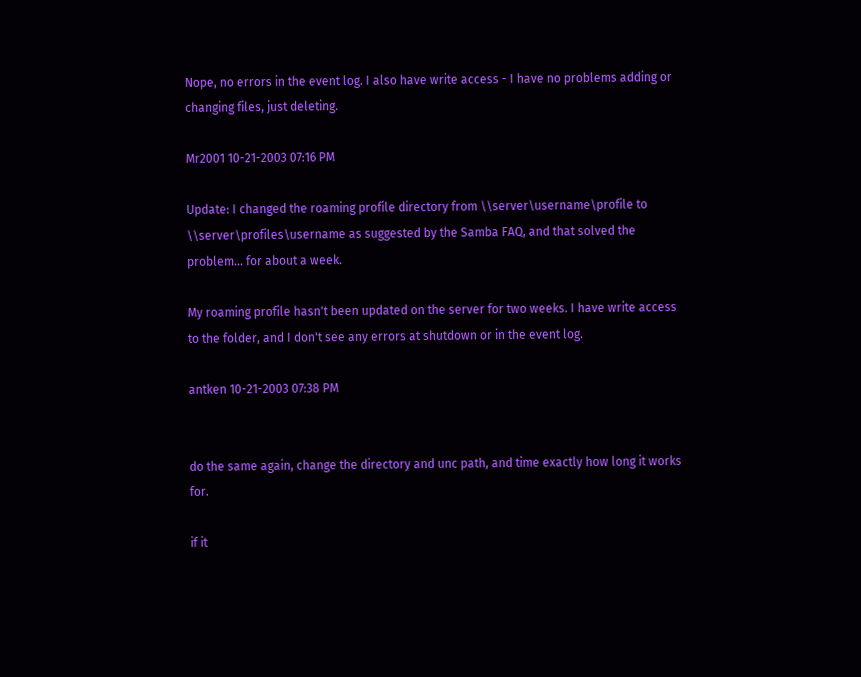Nope, no errors in the event log. I also have write access - I have no problems adding or changing files, just deleting.

Mr2001 10-21-2003 07:16 PM

Update: I changed the roaming profile directory from \\server\username\profile to \\server\profiles\username as suggested by the Samba FAQ, and that solved the problem... for about a week.

My roaming profile hasn't been updated on the server for two weeks. I have write access to the folder, and I don't see any errors at shutdown or in the event log.

antken 10-21-2003 07:38 PM


do the same again, change the directory and unc path, and time exactly how long it works for.

if it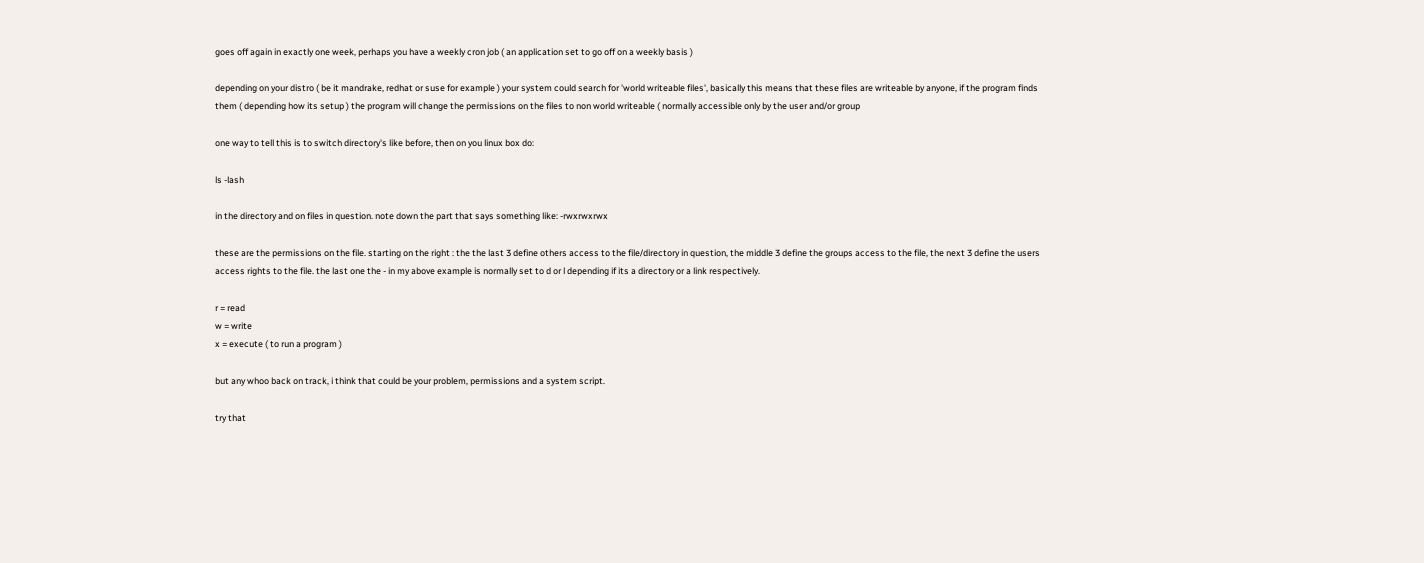goes off again in exactly one week, perhaps you have a weekly cron job ( an application set to go off on a weekly basis )

depending on your distro ( be it mandrake, redhat or suse for example ) your system could search for 'world writeable files', basically this means that these files are writeable by anyone, if the program finds them ( depending how its setup ) the program will change the permissions on the files to non world writeable ( normally accessible only by the user and/or group

one way to tell this is to switch directory's like before, then on you linux box do:

ls -lash

in the directory and on files in question. note down the part that says something like: -rwxrwxrwx

these are the permissions on the file. starting on the right : the the last 3 define others access to the file/directory in question, the middle 3 define the groups access to the file, the next 3 define the users access rights to the file. the last one the - in my above example is normally set to d or l depending if its a directory or a link respectively.

r = read
w = write
x = execute ( to run a program )

but any whoo back on track, i think that could be your problem, permissions and a system script.

try that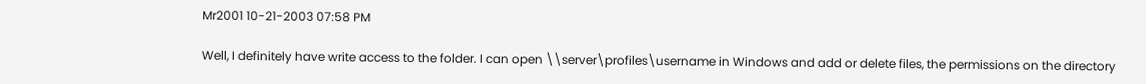Mr2001 10-21-2003 07:58 PM

Well, I definitely have write access to the folder. I can open \\server\profiles\username in Windows and add or delete files, the permissions on the directory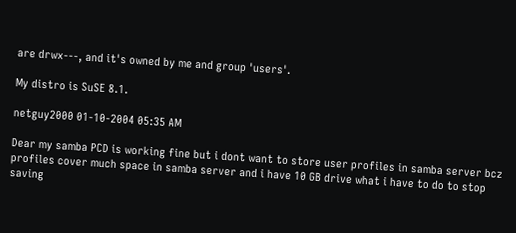are drwx---, and it's owned by me and group 'users'.

My distro is SuSE 8.1.

netguy2000 01-10-2004 05:35 AM

Dear my samba PCD is working fine but i dont want to store user profiles in samba server bcz profiles cover much space in samba server and i have 10 GB drive what i have to do to stop saving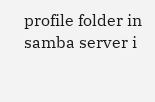profile folder in samba server i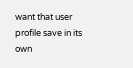want that user profile save in its own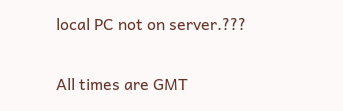local PC not on server.???

All times are GMT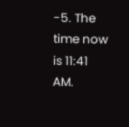-5. The time now is 11:41 AM.